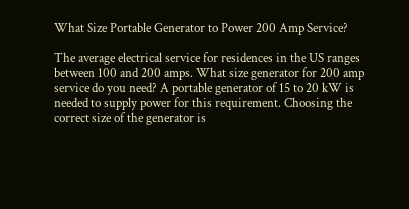What Size Portable Generator to Power 200 Amp Service?

The average electrical service for residences in the US ranges between 100 and 200 amps. What size generator for 200 amp service do you need? A portable generator of 15 to 20 kW is needed to supply power for this requirement. Choosing the correct size of the generator is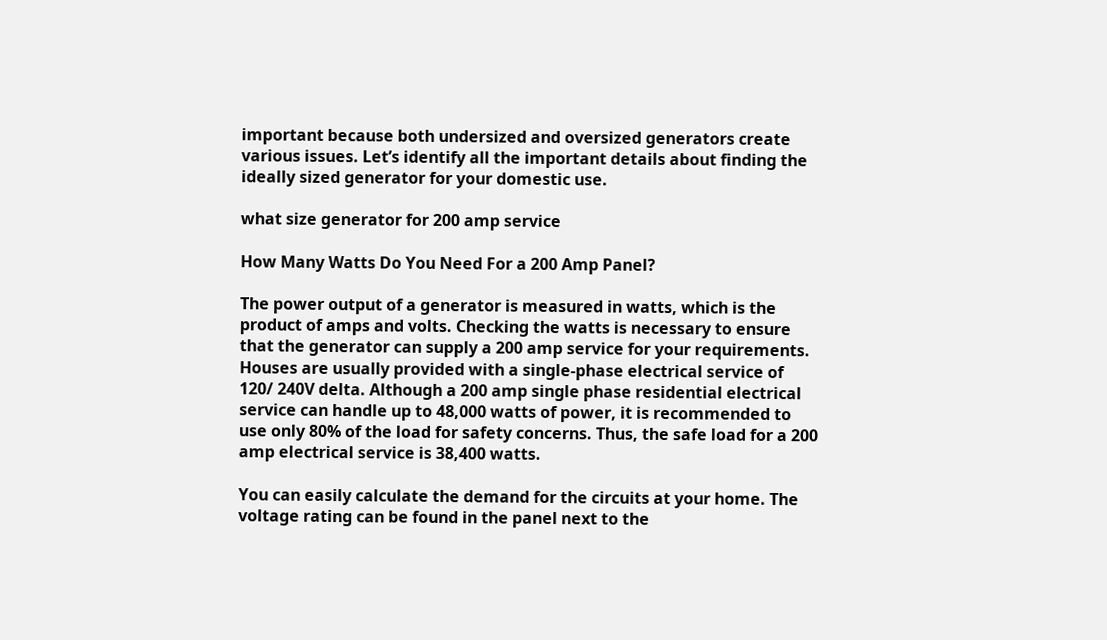important because both undersized and oversized generators create various issues. Let’s identify all the important details about finding the ideally sized generator for your domestic use.

what size generator for 200 amp service

How Many Watts Do You Need For a 200 Amp Panel?

The power output of a generator is measured in watts, which is the product of amps and volts. Checking the watts is necessary to ensure that the generator can supply a 200 amp service for your requirements. Houses are usually provided with a single-phase electrical service of 120/ 240V delta. Although a 200 amp single phase residential electrical service can handle up to 48,000 watts of power, it is recommended to use only 80% of the load for safety concerns. Thus, the safe load for a 200 amp electrical service is 38,400 watts.

You can easily calculate the demand for the circuits at your home. The voltage rating can be found in the panel next to the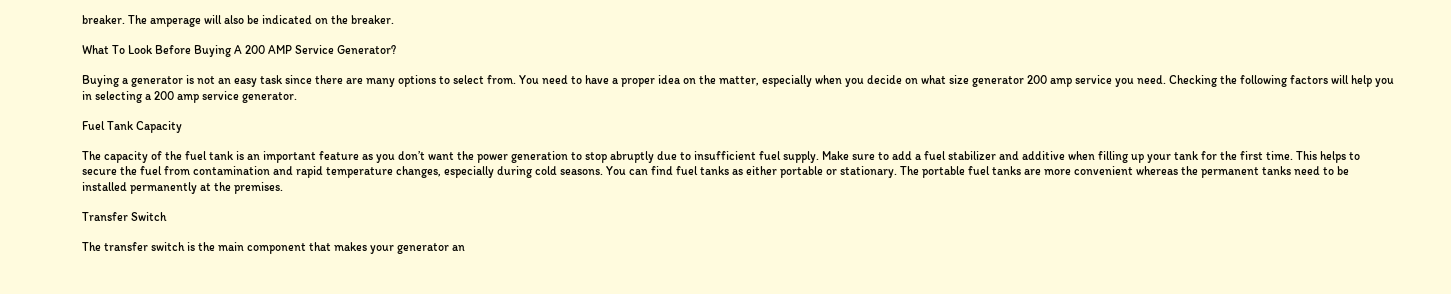breaker. The amperage will also be indicated on the breaker.

What To Look Before Buying A 200 AMP Service Generator?

Buying a generator is not an easy task since there are many options to select from. You need to have a proper idea on the matter, especially when you decide on what size generator 200 amp service you need. Checking the following factors will help you in selecting a 200 amp service generator.

Fuel Tank Capacity

The capacity of the fuel tank is an important feature as you don’t want the power generation to stop abruptly due to insufficient fuel supply. Make sure to add a fuel stabilizer and additive when filling up your tank for the first time. This helps to secure the fuel from contamination and rapid temperature changes, especially during cold seasons. You can find fuel tanks as either portable or stationary. The portable fuel tanks are more convenient whereas the permanent tanks need to be installed permanently at the premises.

Transfer Switch

The transfer switch is the main component that makes your generator an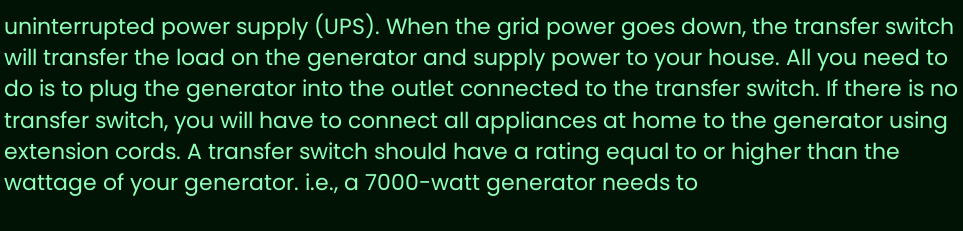uninterrupted power supply (UPS). When the grid power goes down, the transfer switch will transfer the load on the generator and supply power to your house. All you need to do is to plug the generator into the outlet connected to the transfer switch. If there is no transfer switch, you will have to connect all appliances at home to the generator using extension cords. A transfer switch should have a rating equal to or higher than the wattage of your generator. i.e., a 7000-watt generator needs to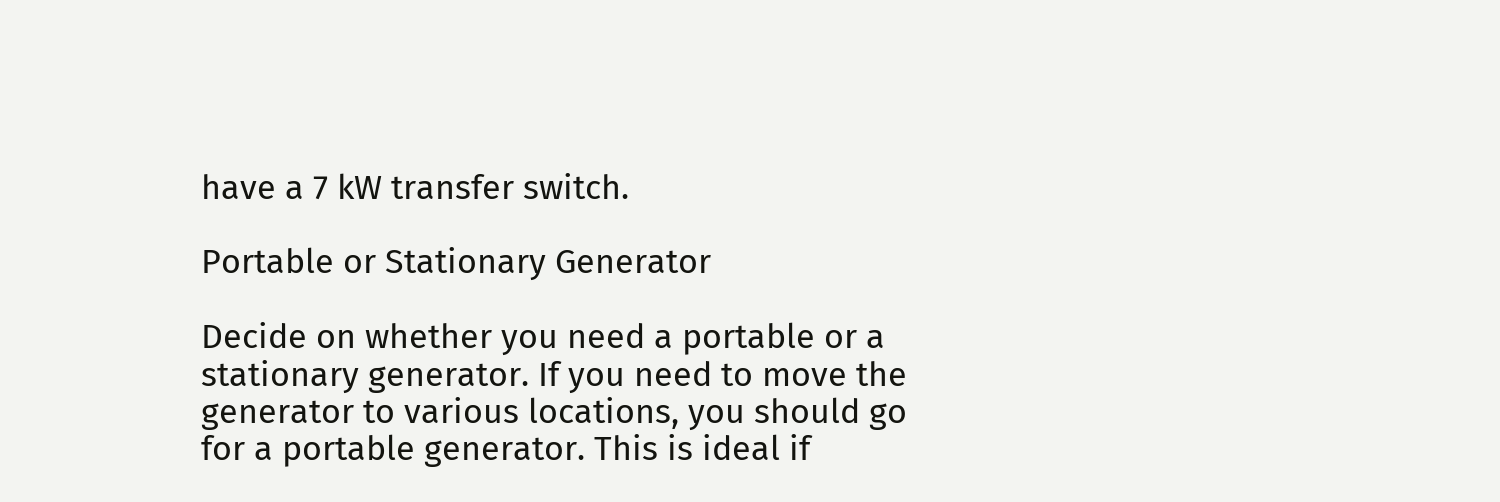have a 7 kW transfer switch.

Portable or Stationary Generator

Decide on whether you need a portable or a stationary generator. If you need to move the generator to various locations, you should go for a portable generator. This is ideal if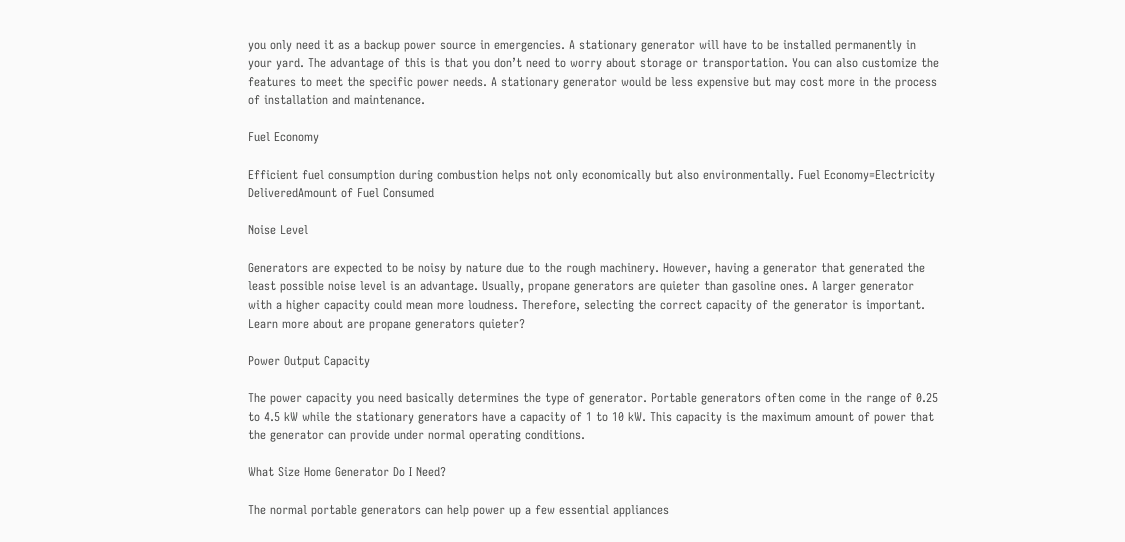you only need it as a backup power source in emergencies. A stationary generator will have to be installed permanently in your yard. The advantage of this is that you don’t need to worry about storage or transportation. You can also customize the features to meet the specific power needs. A stationary generator would be less expensive but may cost more in the process of installation and maintenance.

Fuel Economy

Efficient fuel consumption during combustion helps not only economically but also environmentally. Fuel Economy=Electricity DeliveredAmount of Fuel Consumed

Noise Level

Generators are expected to be noisy by nature due to the rough machinery. However, having a generator that generated the least possible noise level is an advantage. Usually, propane generators are quieter than gasoline ones. A larger generator with a higher capacity could mean more loudness. Therefore, selecting the correct capacity of the generator is important. Learn more about are propane generators quieter?

Power Output Capacity

The power capacity you need basically determines the type of generator. Portable generators often come in the range of 0.25 to 4.5 kW while the stationary generators have a capacity of 1 to 10 kW. This capacity is the maximum amount of power that the generator can provide under normal operating conditions.

What Size Home Generator Do I Need?

The normal portable generators can help power up a few essential appliances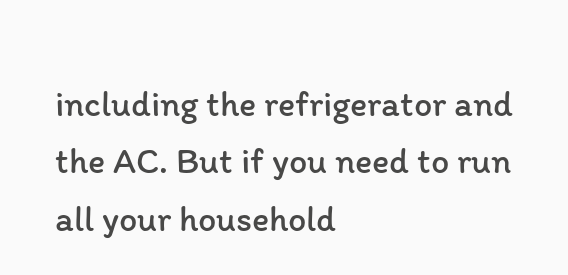including the refrigerator and the AC. But if you need to run all your household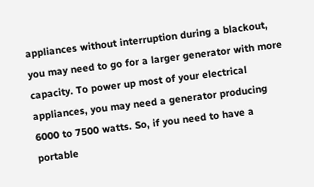appliances without interruption during a blackout, you may need to go for a larger generator with more capacity. To power up most of your electrical appliances, you may need a generator producing 6000 to 7500 watts. So, if you need to have a portable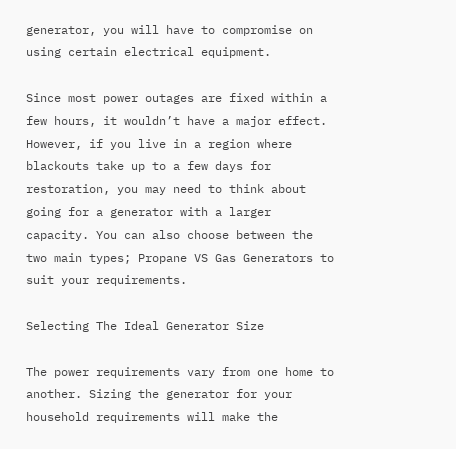generator, you will have to compromise on using certain electrical equipment.

Since most power outages are fixed within a few hours, it wouldn’t have a major effect. However, if you live in a region where blackouts take up to a few days for restoration, you may need to think about going for a generator with a larger capacity. You can also choose between the two main types; Propane VS Gas Generators to suit your requirements.

Selecting The Ideal Generator Size

The power requirements vary from one home to another. Sizing the generator for your household requirements will make the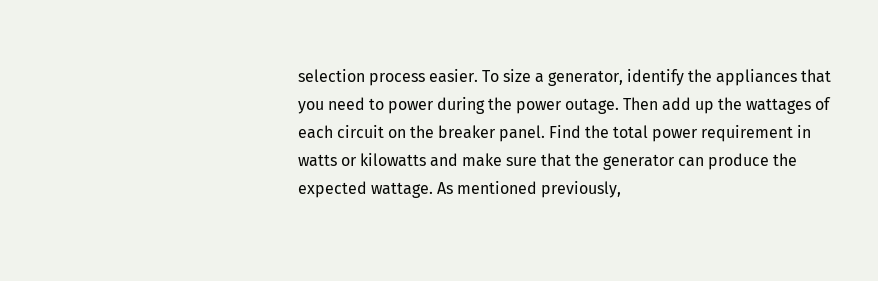selection process easier. To size a generator, identify the appliances that you need to power during the power outage. Then add up the wattages of each circuit on the breaker panel. Find the total power requirement in watts or kilowatts and make sure that the generator can produce the expected wattage. As mentioned previously,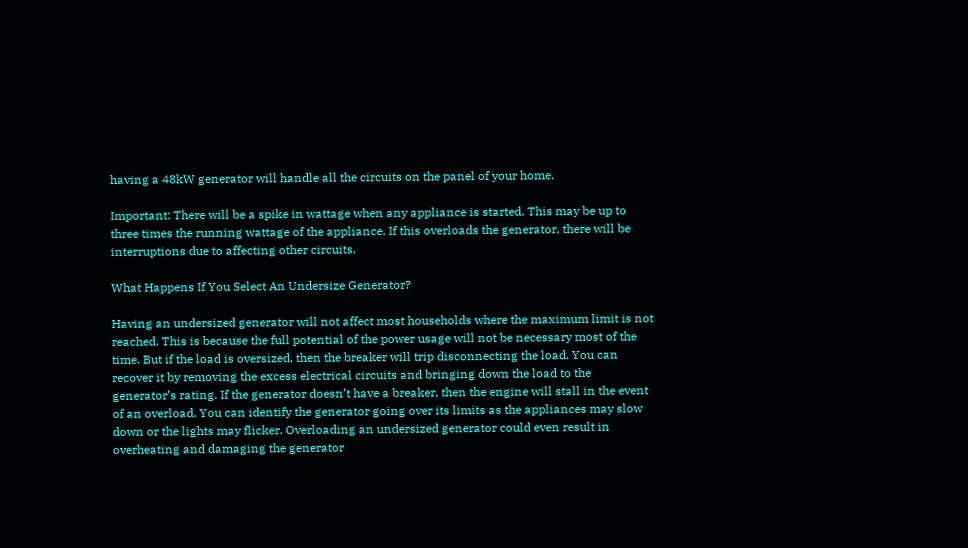having a 48kW generator will handle all the circuits on the panel of your home.

Important: There will be a spike in wattage when any appliance is started. This may be up to three times the running wattage of the appliance. If this overloads the generator, there will be interruptions due to affecting other circuits.

What Happens If You Select An Undersize Generator?

Having an undersized generator will not affect most households where the maximum limit is not reached. This is because the full potential of the power usage will not be necessary most of the time. But if the load is oversized, then the breaker will trip disconnecting the load. You can recover it by removing the excess electrical circuits and bringing down the load to the generator’s rating. If the generator doesn’t have a breaker, then the engine will stall in the event of an overload. You can identify the generator going over its limits as the appliances may slow down or the lights may flicker. Overloading an undersized generator could even result in overheating and damaging the generator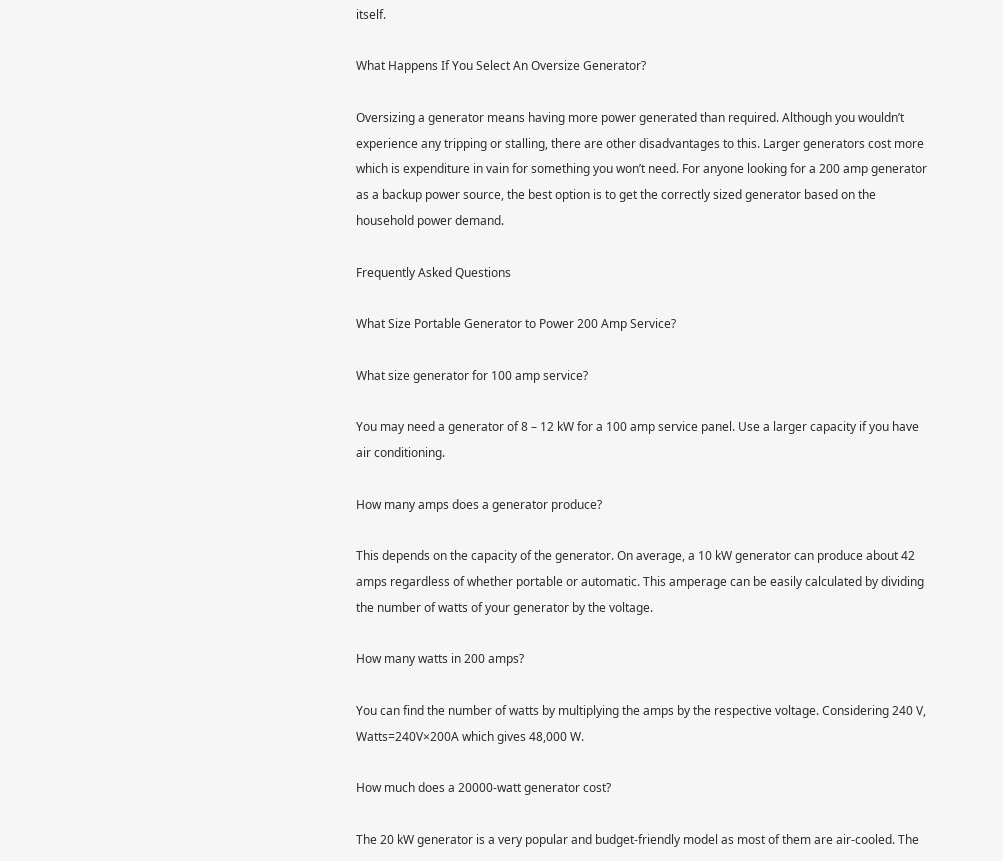itself.

What Happens If You Select An Oversize Generator?

Oversizing a generator means having more power generated than required. Although you wouldn’t experience any tripping or stalling, there are other disadvantages to this. Larger generators cost more which is expenditure in vain for something you won’t need. For anyone looking for a 200 amp generator as a backup power source, the best option is to get the correctly sized generator based on the household power demand.

Frequently Asked Questions

What Size Portable Generator to Power 200 Amp Service?

What size generator for 100 amp service?

You may need a generator of 8 – 12 kW for a 100 amp service panel. Use a larger capacity if you have air conditioning.

How many amps does a generator produce?

This depends on the capacity of the generator. On average, a 10 kW generator can produce about 42 amps regardless of whether portable or automatic. This amperage can be easily calculated by dividing the number of watts of your generator by the voltage.

How many watts in 200 amps?

You can find the number of watts by multiplying the amps by the respective voltage. Considering 240 V, Watts=240V×200A which gives 48,000 W.

How much does a 20000-watt generator cost?

The 20 kW generator is a very popular and budget-friendly model as most of them are air-cooled. The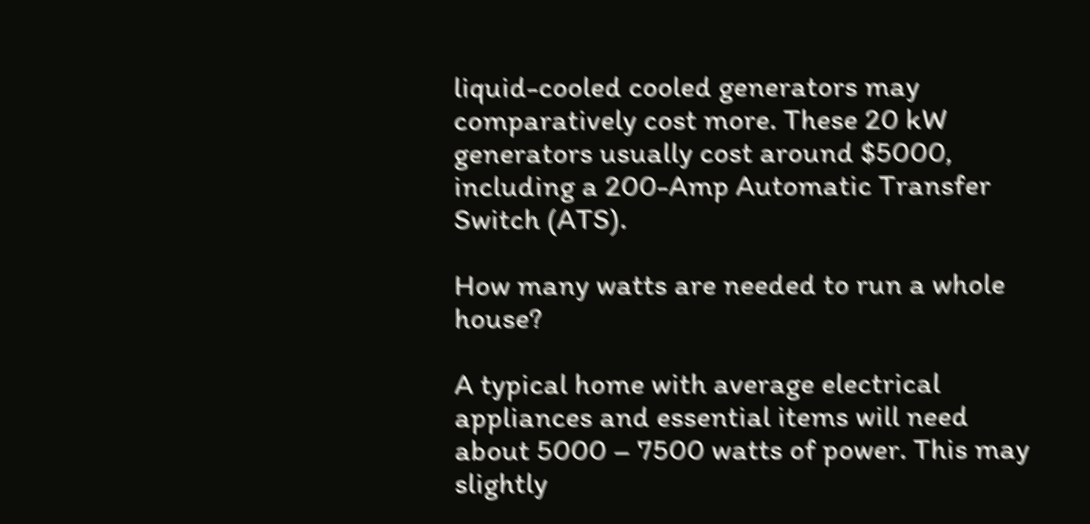liquid-cooled cooled generators may comparatively cost more. These 20 kW generators usually cost around $5000, including a 200-Amp Automatic Transfer Switch (ATS).

How many watts are needed to run a whole house?

A typical home with average electrical appliances and essential items will need about 5000 – 7500 watts of power. This may slightly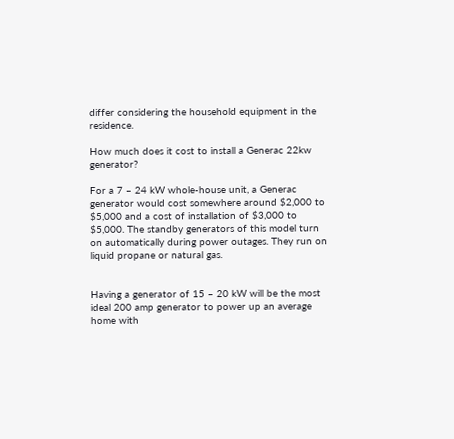differ considering the household equipment in the residence.

How much does it cost to install a Generac 22kw generator?

For a 7 – 24 kW whole-house unit, a Generac generator would cost somewhere around $2,000 to $5,000 and a cost of installation of $3,000 to $5,000. The standby generators of this model turn on automatically during power outages. They run on liquid propane or natural gas.


Having a generator of 15 – 20 kW will be the most ideal 200 amp generator to power up an average home with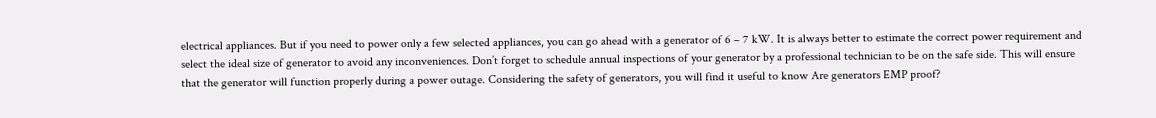electrical appliances. But if you need to power only a few selected appliances, you can go ahead with a generator of 6 – 7 kW. It is always better to estimate the correct power requirement and select the ideal size of generator to avoid any inconveniences. Don’t forget to schedule annual inspections of your generator by a professional technician to be on the safe side. This will ensure that the generator will function properly during a power outage. Considering the safety of generators, you will find it useful to know Are generators EMP proof?